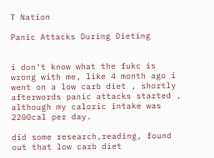T Nation

Panic Attacks During Dieting


i don't know what the fukc is wrong with me, like 4 month ago i went on a low carb diet , shortly afterwords panic attacks started , although my caloric intake was 2200cal per day.

did some research,reading, found out that low carb diet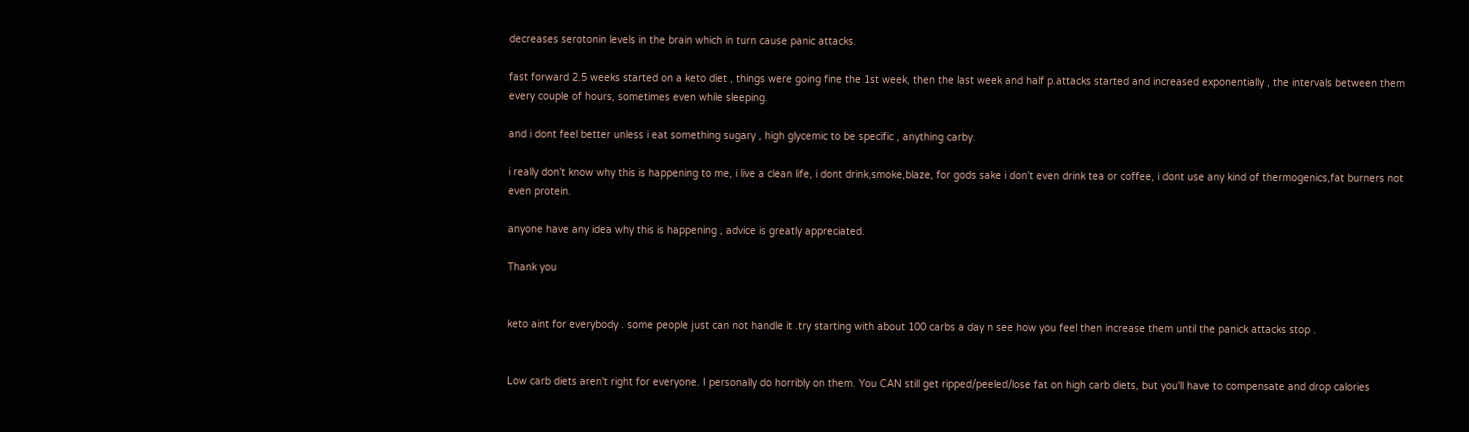decreases serotonin levels in the brain which in turn cause panic attacks.

fast forward 2.5 weeks started on a keto diet , things were going fine the 1st week, then the last week and half p.attacks started and increased exponentially , the intervals between them every couple of hours, sometimes even while sleeping.

and i dont feel better unless i eat something sugary , high glycemic to be specific , anything carby.

i really don't know why this is happening to me, i live a clean life, i dont drink,smoke,blaze, for gods sake i don't even drink tea or coffee, i dont use any kind of thermogenics,fat burners not even protein.

anyone have any idea why this is happening , advice is greatly appreciated.

Thank you


keto aint for everybody . some people just can not handle it .try starting with about 100 carbs a day n see how you feel then increase them until the panick attacks stop .


Low carb diets aren't right for everyone. I personally do horribly on them. You CAN still get ripped/peeled/lose fat on high carb diets, but you'll have to compensate and drop calories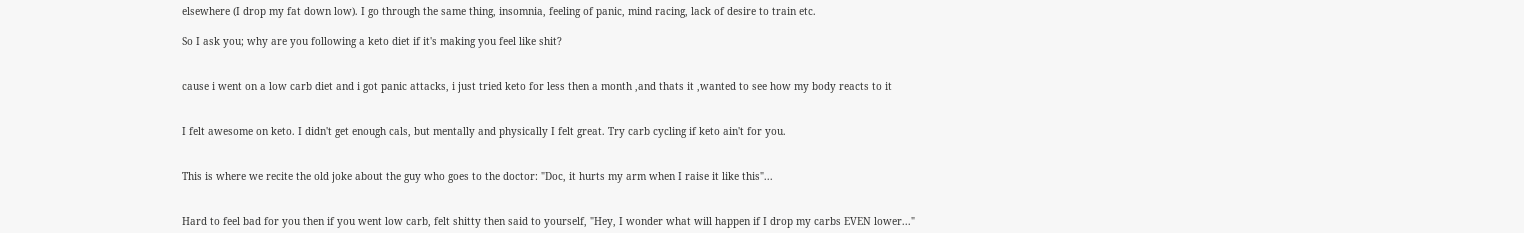elsewhere (I drop my fat down low). I go through the same thing, insomnia, feeling of panic, mind racing, lack of desire to train etc.

So I ask you; why are you following a keto diet if it's making you feel like shit?


cause i went on a low carb diet and i got panic attacks, i just tried keto for less then a month ,and thats it ,wanted to see how my body reacts to it


I felt awesome on keto. I didn't get enough cals, but mentally and physically I felt great. Try carb cycling if keto ain't for you.


This is where we recite the old joke about the guy who goes to the doctor: "Doc, it hurts my arm when I raise it like this"...


Hard to feel bad for you then if you went low carb, felt shitty then said to yourself, "Hey, I wonder what will happen if I drop my carbs EVEN lower..."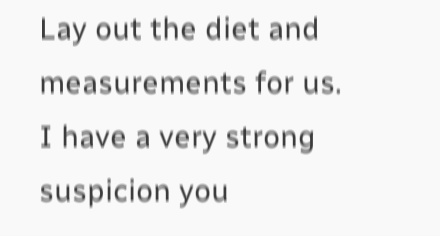Lay out the diet and measurements for us. I have a very strong suspicion you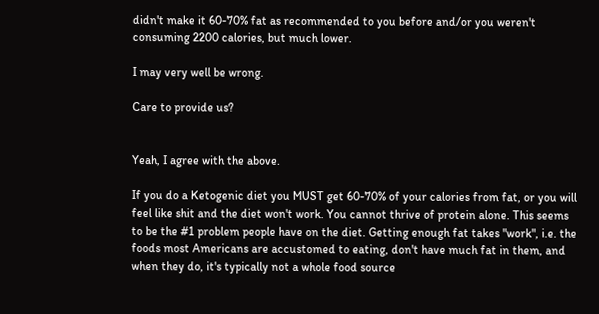didn't make it 60-70% fat as recommended to you before and/or you weren't consuming 2200 calories, but much lower.

I may very well be wrong.

Care to provide us?


Yeah, I agree with the above.

If you do a Ketogenic diet you MUST get 60-70% of your calories from fat, or you will feel like shit and the diet won't work. You cannot thrive of protein alone. This seems to be the #1 problem people have on the diet. Getting enough fat takes "work", i.e. the foods most Americans are accustomed to eating, don't have much fat in them, and when they do, it's typically not a whole food source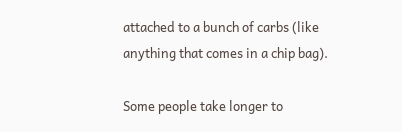attached to a bunch of carbs (like anything that comes in a chip bag).

Some people take longer to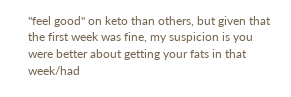"feel good" on keto than others, but given that the first week was fine, my suspicion is you were better about getting your fats in that week/had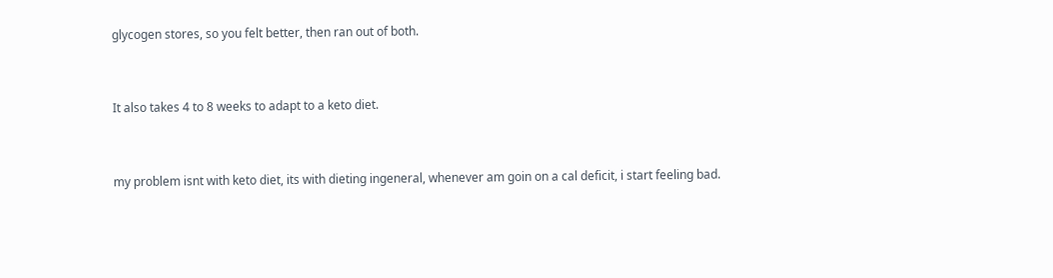glycogen stores, so you felt better, then ran out of both.


It also takes 4 to 8 weeks to adapt to a keto diet.


my problem isnt with keto diet, its with dieting ingeneral, whenever am goin on a cal deficit, i start feeling bad.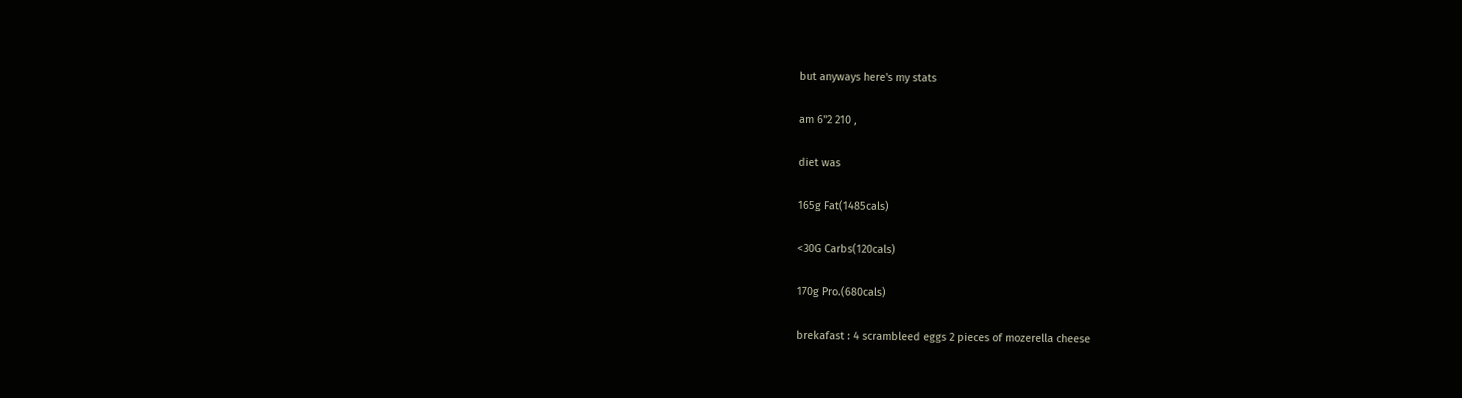but anyways here's my stats

am 6"2 210 ,

diet was

165g Fat(1485cals)

<30G Carbs(120cals)

170g Pro.(680cals)

brekafast : 4 scrambleed eggs 2 pieces of mozerella cheese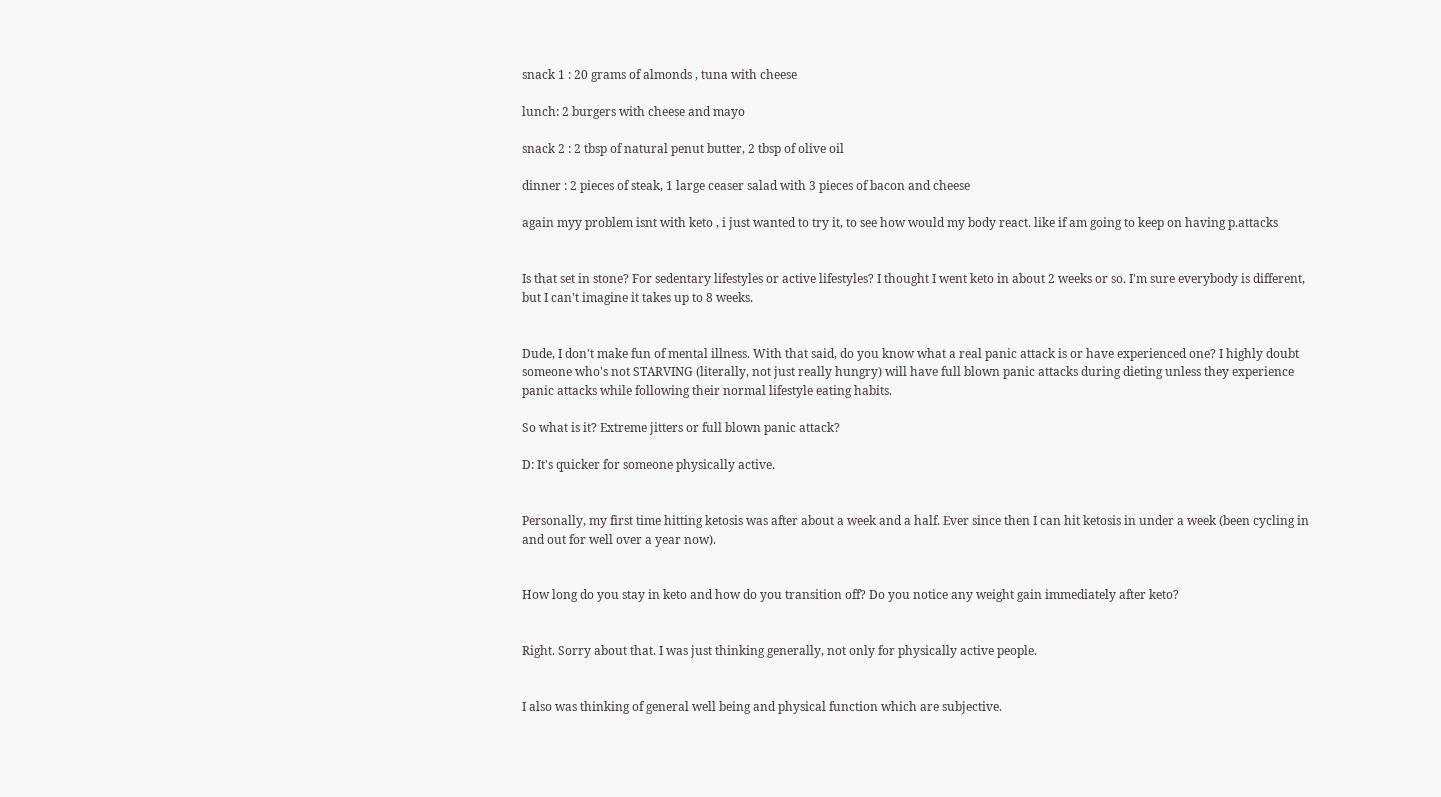snack 1 : 20 grams of almonds , tuna with cheese

lunch: 2 burgers with cheese and mayo

snack 2 : 2 tbsp of natural penut butter, 2 tbsp of olive oil

dinner : 2 pieces of steak, 1 large ceaser salad with 3 pieces of bacon and cheese

again myy problem isnt with keto , i just wanted to try it, to see how would my body react. like if am going to keep on having p.attacks


Is that set in stone? For sedentary lifestyles or active lifestyles? I thought I went keto in about 2 weeks or so. I'm sure everybody is different, but I can't imagine it takes up to 8 weeks.


Dude, I don't make fun of mental illness. With that said, do you know what a real panic attack is or have experienced one? I highly doubt someone who's not STARVING (literally, not just really hungry) will have full blown panic attacks during dieting unless they experience panic attacks while following their normal lifestyle eating habits.

So what is it? Extreme jitters or full blown panic attack?

D: It's quicker for someone physically active.


Personally, my first time hitting ketosis was after about a week and a half. Ever since then I can hit ketosis in under a week (been cycling in and out for well over a year now).


How long do you stay in keto and how do you transition off? Do you notice any weight gain immediately after keto?


Right. Sorry about that. I was just thinking generally, not only for physically active people.


I also was thinking of general well being and physical function which are subjective.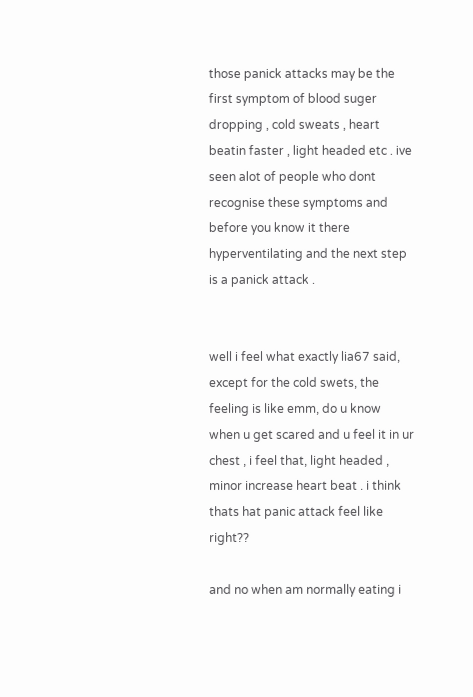those panick attacks may be the first symptom of blood suger dropping , cold sweats , heart beatin faster , light headed etc . ive seen alot of people who dont recognise these symptoms and before you know it there hyperventilating and the next step is a panick attack .


well i feel what exactly lia67 said, except for the cold swets, the feeling is like emm, do u know when u get scared and u feel it in ur chest , i feel that, light headed , minor increase heart beat . i think thats hat panic attack feel like right??

and no when am normally eating i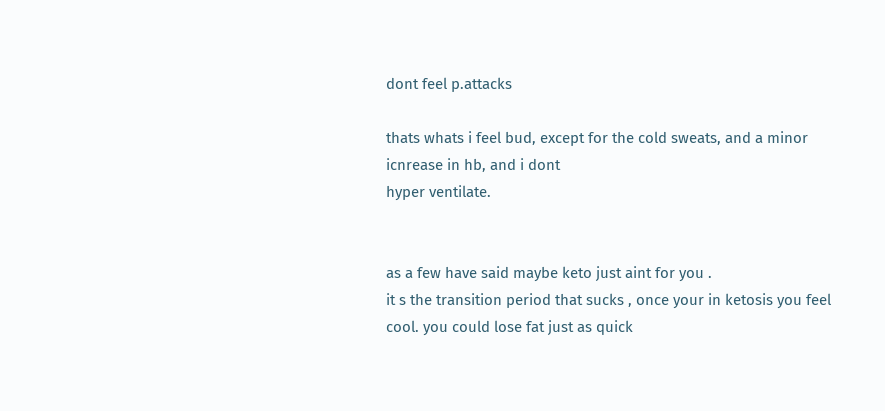dont feel p.attacks

thats whats i feel bud, except for the cold sweats, and a minor icnrease in hb, and i dont
hyper ventilate.


as a few have said maybe keto just aint for you .
it s the transition period that sucks , once your in ketosis you feel cool. you could lose fat just as quick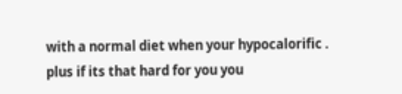with a normal diet when your hypocalorific .
plus if its that hard for you you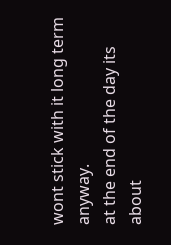wont stick with it long term anyway.
at the end of the day its about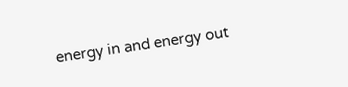energy in and energy out